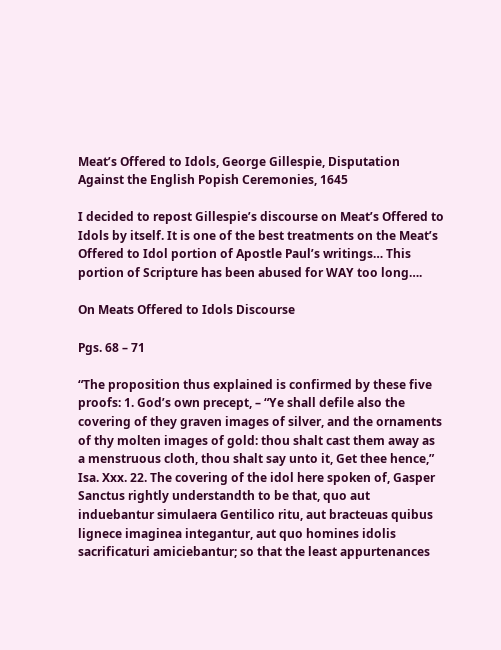Meat’s Offered to Idols, George Gillespie, Disputation Against the English Popish Ceremonies, 1645

I decided to repost Gillespie’s discourse on Meat’s Offered to Idols by itself. It is one of the best treatments on the Meat’s Offered to Idol portion of Apostle Paul’s writings… This portion of Scripture has been abused for WAY too long….

On Meats Offered to Idols Discourse

Pgs. 68 – 71

“The proposition thus explained is confirmed by these five proofs: 1. God’s own precept, – “Ye shall defile also the covering of they graven images of silver, and the ornaments of thy molten images of gold: thou shalt cast them away as a menstruous cloth, thou shalt say unto it, Get thee hence,” Isa. Xxx. 22. The covering of the idol here spoken of, Gasper Sanctus rightly understandth to be that, quo aut induebantur simulaera Gentilico ritu, aut bracteuas quibus lignece imaginea integantur, aut quo homines idolis sacrificaturi amiciebantur; so that the least appurtenances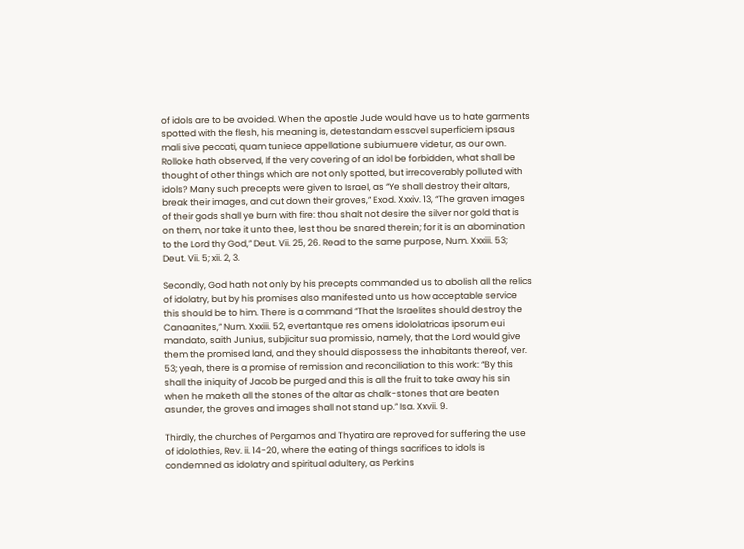of idols are to be avoided. When the apostle Jude would have us to hate garments spotted with the flesh, his meaning is, detestandam esscvel superficiem ipsaus mali sive peccati, quam tuniece appellatione subiumuere videtur, as our own. Rolloke hath observed, If the very covering of an idol be forbidden, what shall be thought of other things which are not only spotted, but irrecoverably polluted with idols? Many such precepts were given to Israel, as “Ye shall destroy their altars, break their images, and cut down their groves,” Exod. Xxxiv. 13, “The graven images of their gods shall ye burn with fire: thou shalt not desire the silver nor gold that is on them, nor take it unto thee, lest thou be snared therein; for it is an abomination to the Lord thy God,” Deut. Vii. 25, 26. Read to the same purpose, Num. Xxxiii. 53; Deut. Vii. 5; xii. 2, 3.

Secondly, God hath not only by his precepts commanded us to abolish all the relics of idolatry, but by his promises also manifested unto us how acceptable service this should be to him. There is a command “That the Israelites should destroy the Canaanites,” Num. Xxxiii. 52, evertantque res omens idololatricas ipsorum eui mandato, saith Junius, subjicitur sua promissio, namely, that the Lord would give them the promised land, and they should dispossess the inhabitants thereof, ver. 53; yeah, there is a promise of remission and reconciliation to this work: “By this shall the iniquity of Jacob be purged and this is all the fruit to take away his sin when he maketh all the stones of the altar as chalk-stones that are beaten asunder, the groves and images shall not stand up.” Isa. Xxvii. 9.

Thirdly, the churches of Pergamos and Thyatira are reproved for suffering the use of idolothies, Rev. ii. 14-20, where the eating of things sacrifices to idols is condemned as idolatry and spiritual adultery, as Perkins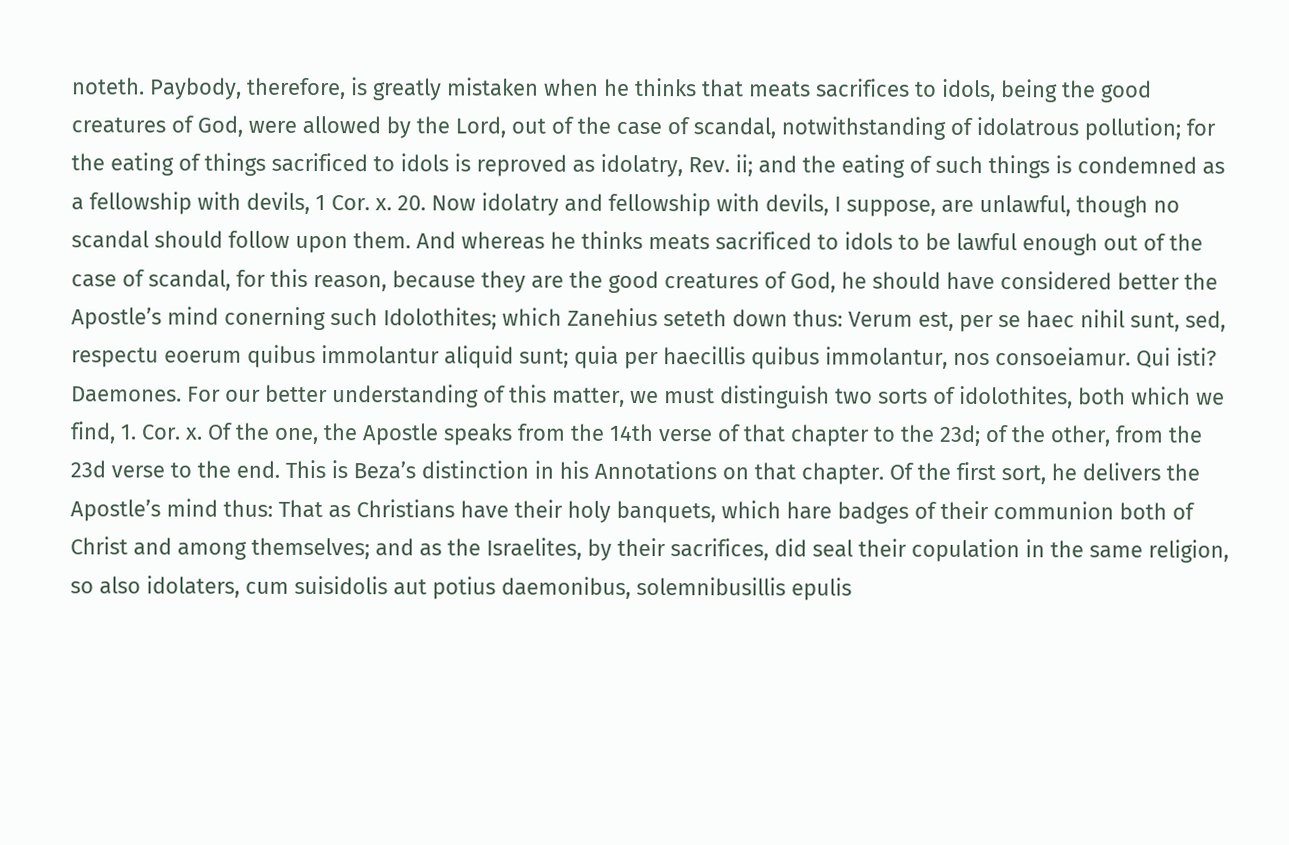noteth. Paybody, therefore, is greatly mistaken when he thinks that meats sacrifices to idols, being the good creatures of God, were allowed by the Lord, out of the case of scandal, notwithstanding of idolatrous pollution; for the eating of things sacrificed to idols is reproved as idolatry, Rev. ii; and the eating of such things is condemned as a fellowship with devils, 1 Cor. x. 20. Now idolatry and fellowship with devils, I suppose, are unlawful, though no scandal should follow upon them. And whereas he thinks meats sacrificed to idols to be lawful enough out of the case of scandal, for this reason, because they are the good creatures of God, he should have considered better the Apostle’s mind conerning such Idolothites; which Zanehius seteth down thus: Verum est, per se haec nihil sunt, sed, respectu eoerum quibus immolantur aliquid sunt; quia per haecillis quibus immolantur, nos consoeiamur. Qui isti? Daemones. For our better understanding of this matter, we must distinguish two sorts of idolothites, both which we find, 1. Cor. x. Of the one, the Apostle speaks from the 14th verse of that chapter to the 23d; of the other, from the 23d verse to the end. This is Beza’s distinction in his Annotations on that chapter. Of the first sort, he delivers the Apostle’s mind thus: That as Christians have their holy banquets, which hare badges of their communion both of Christ and among themselves; and as the Israelites, by their sacrifices, did seal their copulation in the same religion, so also idolaters, cum suisidolis aut potius daemonibus, solemnibusillis epulis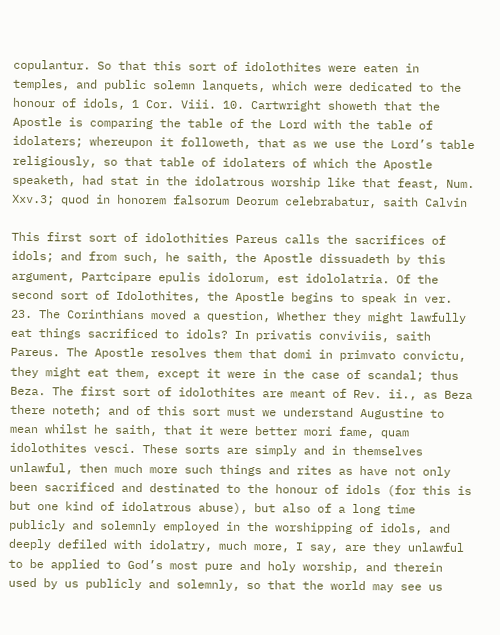copulantur. So that this sort of idolothites were eaten in temples, and public solemn lanquets, which were dedicated to the honour of idols, 1 Cor. Viii. 10. Cartwright showeth that the Apostle is comparing the table of the Lord with the table of idolaters; whereupon it followeth, that as we use the Lord’s table religiously, so that table of idolaters of which the Apostle speaketh, had stat in the idolatrous worship like that feast, Num. Xxv.3; quod in honorem falsorum Deorum celebrabatur, saith Calvin

This first sort of idolothities Pareus calls the sacrifices of idols; and from such, he saith, the Apostle dissuadeth by this argument, Partcipare epulis idolorum, est idololatria. Of the second sort of Idolothites, the Apostle begins to speak in ver. 23. The Corinthians moved a question, Whether they might lawfully eat things sacrificed to idols? In privatis conviviis, saith Pareus. The Apostle resolves them that domi in primvato convictu, they might eat them, except it were in the case of scandal; thus Beza. The first sort of idolothites are meant of Rev. ii., as Beza there noteth; and of this sort must we understand Augustine to mean whilst he saith, that it were better mori fame, quam idolothites vesci. These sorts are simply and in themselves unlawful, then much more such things and rites as have not only been sacrificed and destinated to the honour of idols (for this is but one kind of idolatrous abuse), but also of a long time publicly and solemnly employed in the worshipping of idols, and deeply defiled with idolatry, much more, I say, are they unlawful to be applied to God’s most pure and holy worship, and therein used by us publicly and solemnly, so that the world may see us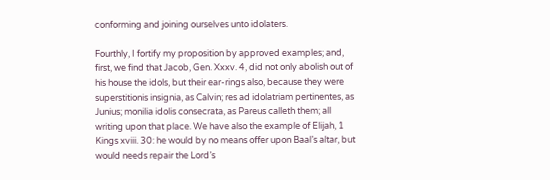conforming and joining ourselves unto idolaters.

Fourthly, I fortify my proposition by approved examples; and, first, we find that Jacob, Gen. Xxxv. 4, did not only abolish out of his house the idols, but their ear-rings also, because they were superstitionis insignia, as Calvin; res ad idolatriam pertinentes, as Junius; monilia idolis consecrata, as Pareus calleth them; all writing upon that place. We have also the example of Elijah, 1 Kings xviii. 30: he would by no means offer upon Baal’s altar, but would needs repair the Lord’s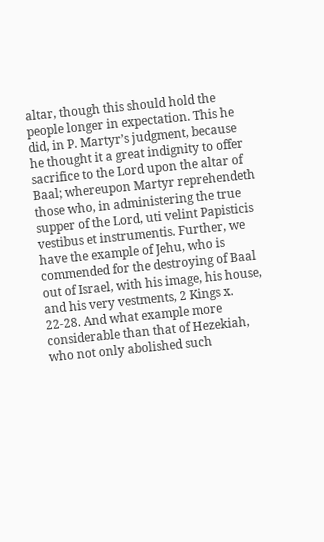altar, though this should hold the people longer in expectation. This he did, in P. Martyr’s judgment, because he thought it a great indignity to offer sacrifice to the Lord upon the altar of Baal; whereupon Martyr reprehendeth those who, in administering the true supper of the Lord, uti velint Papisticis vestibus et instrumentis. Further, we have the example of Jehu, who is commended for the destroying of Baal out of Israel, with his image, his house, and his very vestments, 2 Kings x. 22-28. And what example more considerable than that of Hezekiah, who not only abolished such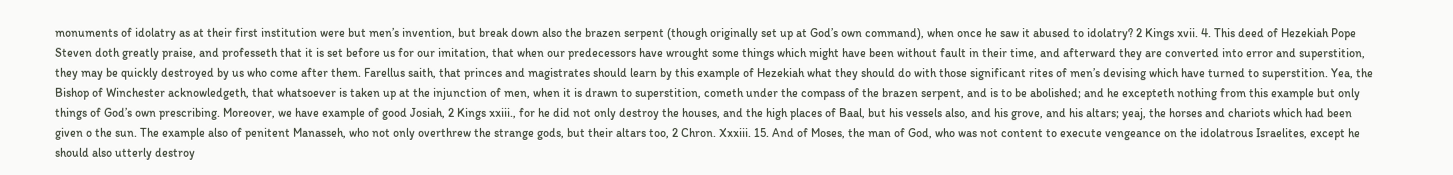monuments of idolatry as at their first institution were but men’s invention, but break down also the brazen serpent (though originally set up at God’s own command), when once he saw it abused to idolatry? 2 Kings xvii. 4. This deed of Hezekiah Pope Steven doth greatly praise, and professeth that it is set before us for our imitation, that when our predecessors have wrought some things which might have been without fault in their time, and afterward they are converted into error and superstition, they may be quickly destroyed by us who come after them. Farellus saith, that princes and magistrates should learn by this example of Hezekiah what they should do with those significant rites of men’s devising which have turned to superstition. Yea, the Bishop of Winchester acknowledgeth, that whatsoever is taken up at the injunction of men, when it is drawn to superstition, cometh under the compass of the brazen serpent, and is to be abolished; and he excepteth nothing from this example but only things of God’s own prescribing. Moreover, we have example of good Josiah, 2 Kings xxiii., for he did not only destroy the houses, and the high places of Baal, but his vessels also, and his grove, and his altars; yeaj, the horses and chariots which had been given o the sun. The example also of penitent Manasseh, who not only overthrew the strange gods, but their altars too, 2 Chron. Xxxiii. 15. And of Moses, the man of God, who was not content to execute vengeance on the idolatrous Israelites, except he should also utterly destroy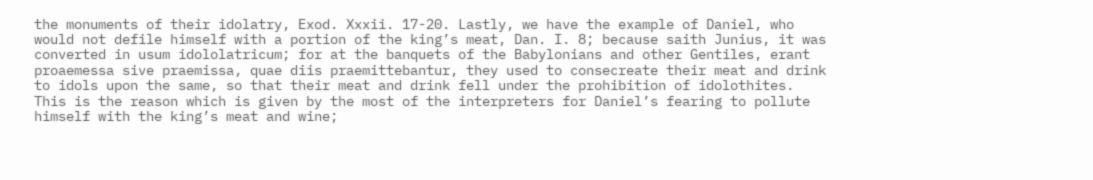the monuments of their idolatry, Exod. Xxxii. 17-20. Lastly, we have the example of Daniel, who would not defile himself with a portion of the king’s meat, Dan. I. 8; because saith Junius, it was converted in usum idololatricum; for at the banquets of the Babylonians and other Gentiles, erant proaemessa sive praemissa, quae diis praemittebantur, they used to consecreate their meat and drink to idols upon the same, so that their meat and drink fell under the prohibition of idolothites. This is the reason which is given by the most of the interpreters for Daniel’s fearing to pollute himself with the king’s meat and wine;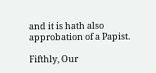and it is hath also approbation of a Papist.

Fifthly, Our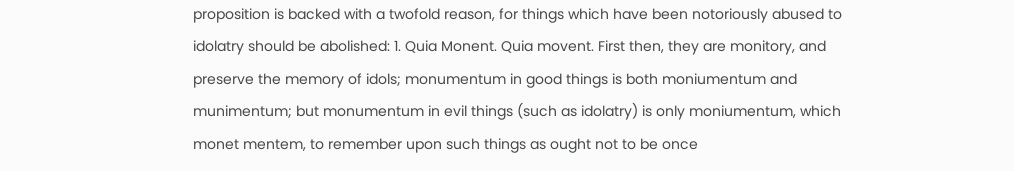proposition is backed with a twofold reason, for things which have been notoriously abused to idolatry should be abolished: 1. Quia Monent. Quia movent. First then, they are monitory, and preserve the memory of idols; monumentum in good things is both moniumentum and munimentum; but monumentum in evil things (such as idolatry) is only moniumentum, which monet mentem, to remember upon such things as ought not to be once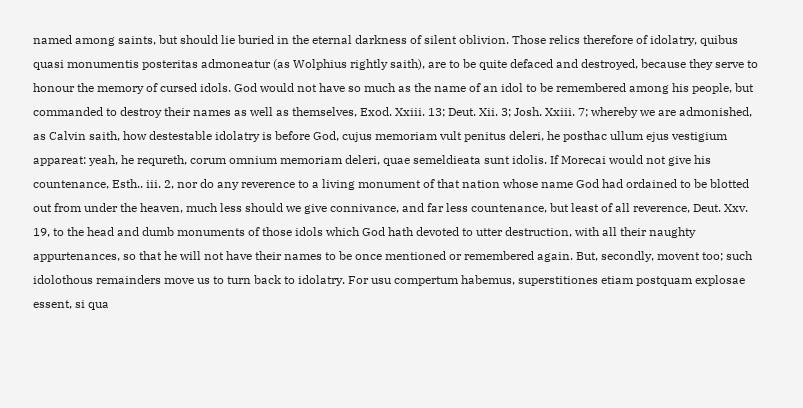named among saints, but should lie buried in the eternal darkness of silent oblivion. Those relics therefore of idolatry, quibus quasi monumentis posteritas admoneatur (as Wolphius rightly saith), are to be quite defaced and destroyed, because they serve to honour the memory of cursed idols. God would not have so much as the name of an idol to be remembered among his people, but commanded to destroy their names as well as themselves, Exod. Xxiii. 13; Deut. Xii. 3; Josh. Xxiii. 7; whereby we are admonished, as Calvin saith, how destestable idolatry is before God, cujus memoriam vult penitus deleri, he posthac ullum ejus vestigium appareat: yeah, he requreth, corum omnium memoriam deleri, quae semeldieata sunt idolis. If Morecai would not give his countenance, Esth.. iii. 2, nor do any reverence to a living monument of that nation whose name God had ordained to be blotted out from under the heaven, much less should we give connivance, and far less countenance, but least of all reverence, Deut. Xxv. 19, to the head and dumb monuments of those idols which God hath devoted to utter destruction, with all their naughty appurtenances, so that he will not have their names to be once mentioned or remembered again. But, secondly, movent too; such idolothous remainders move us to turn back to idolatry. For usu compertum habemus, superstitiones etiam postquam explosae essent, si qua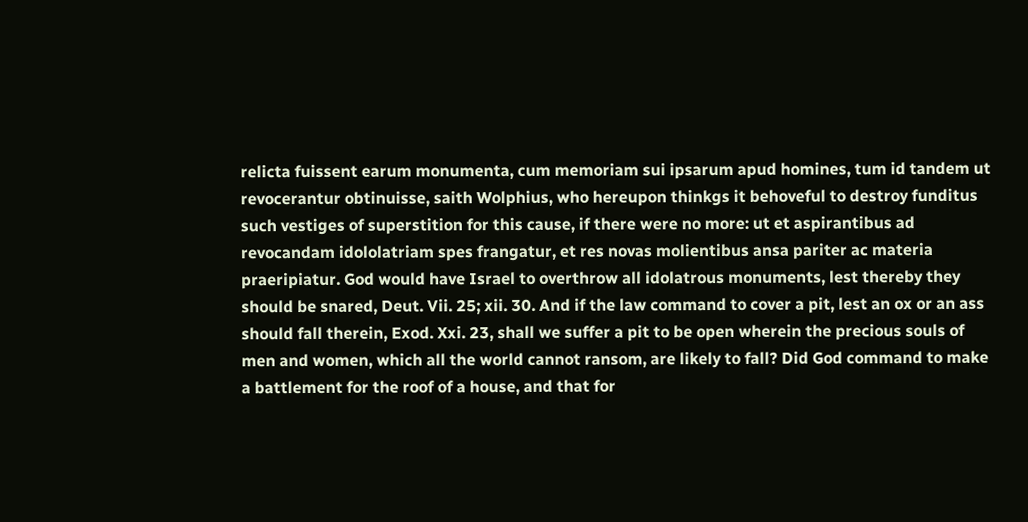relicta fuissent earum monumenta, cum memoriam sui ipsarum apud homines, tum id tandem ut revocerantur obtinuisse, saith Wolphius, who hereupon thinkgs it behoveful to destroy funditus such vestiges of superstition for this cause, if there were no more: ut et aspirantibus ad revocandam idololatriam spes frangatur, et res novas molientibus ansa pariter ac materia praeripiatur. God would have Israel to overthrow all idolatrous monuments, lest thereby they should be snared, Deut. Vii. 25; xii. 30. And if the law command to cover a pit, lest an ox or an ass should fall therein, Exod. Xxi. 23, shall we suffer a pit to be open wherein the precious souls of men and women, which all the world cannot ransom, are likely to fall? Did God command to make a battlement for the roof of a house, and that for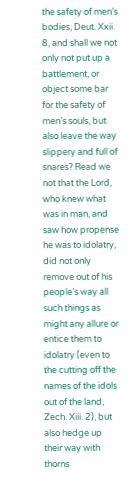the safety of men’s bodies, Deut. Xxii. 8, and shall we not only not put up a battlement, or object some bar for the safety of men’s souls, but also leave the way slippery and full of snares? Read we not that the Lord, who knew what was in man, and saw how propense he was to idolatry, did not only remove out of his people’s way all such things as might any allure or entice them to idolatry (even to the cutting off the names of the idols out of the land, Zech. Xiii. 2), but also hedge up their way with thorns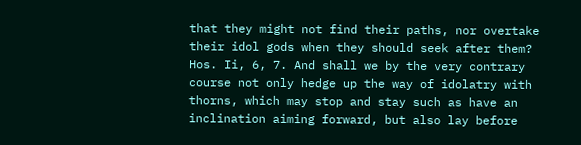that they might not find their paths, nor overtake their idol gods when they should seek after them? Hos. Ii, 6, 7. And shall we by the very contrary course not only hedge up the way of idolatry with thorns, which may stop and stay such as have an inclination aiming forward, but also lay before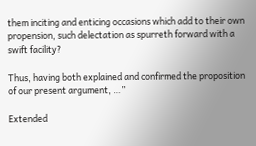them inciting and enticing occasions which add to their own propension, such delectation as spurreth forward with a swift facility?

Thus, having both explained and confirmed the proposition of our present argument, …”

Extended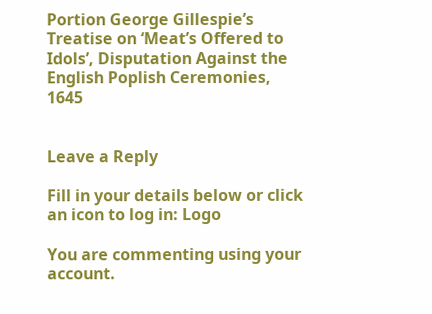Portion George Gillespie’s Treatise on ‘Meat’s Offered to Idols’, Disputation Against the English Poplish Ceremonies, 1645


Leave a Reply

Fill in your details below or click an icon to log in: Logo

You are commenting using your account.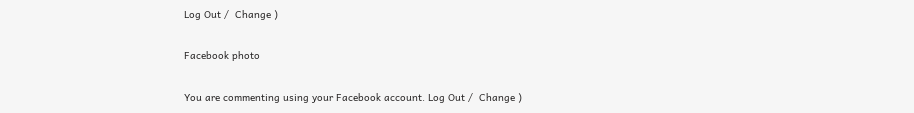Log Out /  Change )

Facebook photo

You are commenting using your Facebook account. Log Out /  Change )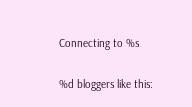Connecting to %s

%d bloggers like this: